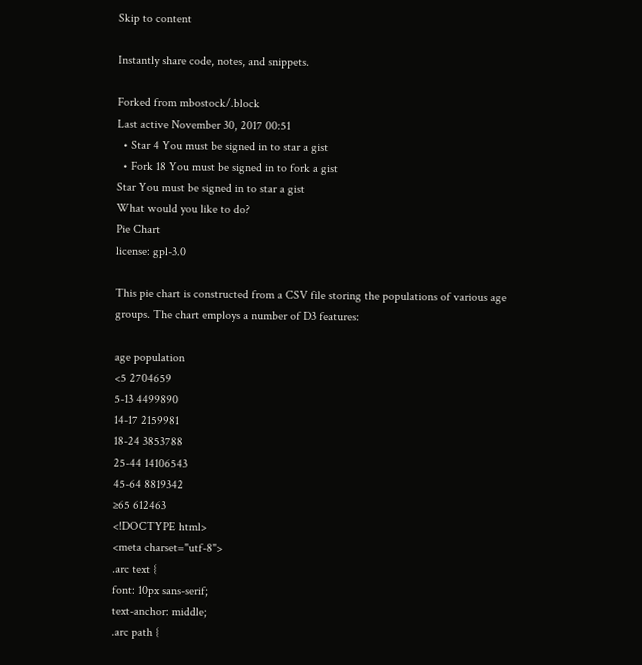Skip to content

Instantly share code, notes, and snippets.

Forked from mbostock/.block
Last active November 30, 2017 00:51
  • Star 4 You must be signed in to star a gist
  • Fork 18 You must be signed in to fork a gist
Star You must be signed in to star a gist
What would you like to do?
Pie Chart
license: gpl-3.0

This pie chart is constructed from a CSV file storing the populations of various age groups. The chart employs a number of D3 features:

age population
<5 2704659
5-13 4499890
14-17 2159981
18-24 3853788
25-44 14106543
45-64 8819342
≥65 612463
<!DOCTYPE html>
<meta charset="utf-8">
.arc text {
font: 10px sans-serif;
text-anchor: middle;
.arc path {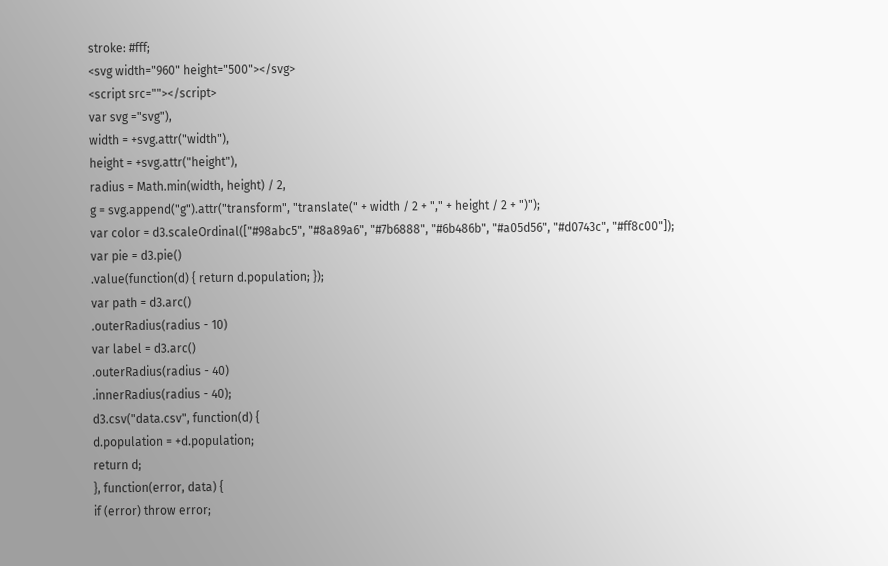stroke: #fff;
<svg width="960" height="500"></svg>
<script src=""></script>
var svg ="svg"),
width = +svg.attr("width"),
height = +svg.attr("height"),
radius = Math.min(width, height) / 2,
g = svg.append("g").attr("transform", "translate(" + width / 2 + "," + height / 2 + ")");
var color = d3.scaleOrdinal(["#98abc5", "#8a89a6", "#7b6888", "#6b486b", "#a05d56", "#d0743c", "#ff8c00"]);
var pie = d3.pie()
.value(function(d) { return d.population; });
var path = d3.arc()
.outerRadius(radius - 10)
var label = d3.arc()
.outerRadius(radius - 40)
.innerRadius(radius - 40);
d3.csv("data.csv", function(d) {
d.population = +d.population;
return d;
}, function(error, data) {
if (error) throw error;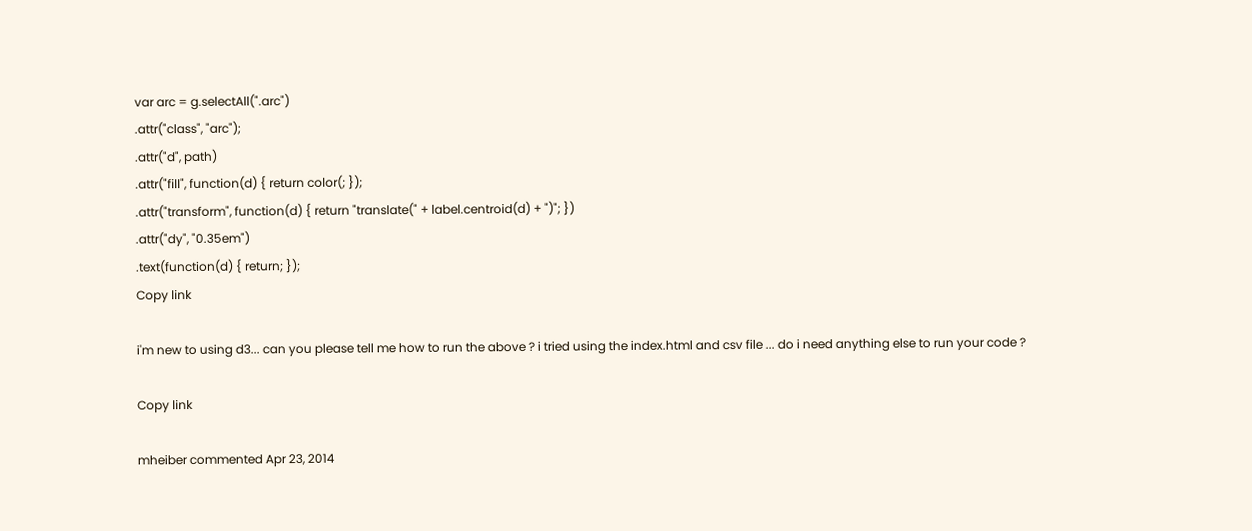var arc = g.selectAll(".arc")
.attr("class", "arc");
.attr("d", path)
.attr("fill", function(d) { return color(; });
.attr("transform", function(d) { return "translate(" + label.centroid(d) + ")"; })
.attr("dy", "0.35em")
.text(function(d) { return; });
Copy link

i'm new to using d3... can you please tell me how to run the above ? i tried using the index.html and csv file ... do i need anything else to run your code ?

Copy link

mheiber commented Apr 23, 2014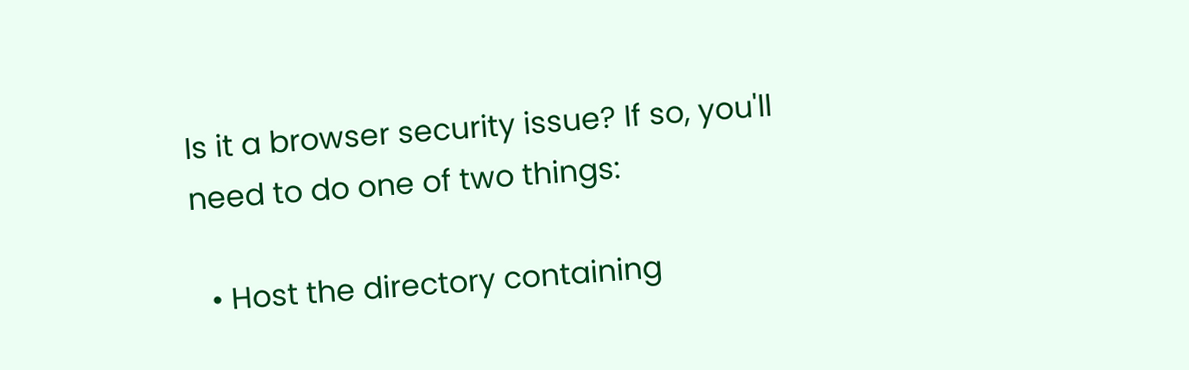Is it a browser security issue? If so, you'll need to do one of two things:

  • Host the directory containing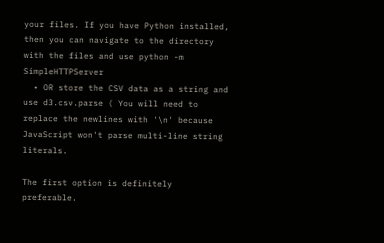your files. If you have Python installed, then you can navigate to the directory with the files and use python -m SimpleHTTPServer
  • OR store the CSV data as a string and use d3.csv.parse ( You will need to replace the newlines with '\n' because JavaScript won't parse multi-line string literals.

The first option is definitely preferable.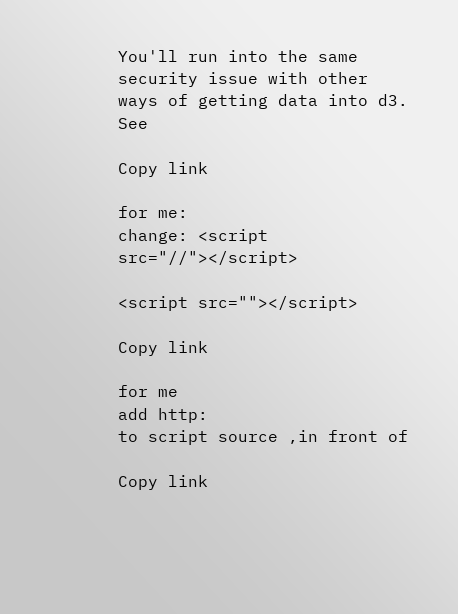You'll run into the same security issue with other ways of getting data into d3. See

Copy link

for me:
change: <script src="//"></script>

<script src=""></script>

Copy link

for me
add http:
to script source ,in front of

Copy link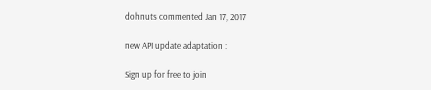dohnuts commented Jan 17, 2017

new API update adaptation :

Sign up for free to join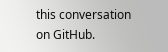this conversation on GitHub.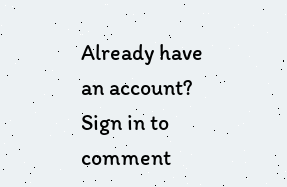Already have an account? Sign in to comment